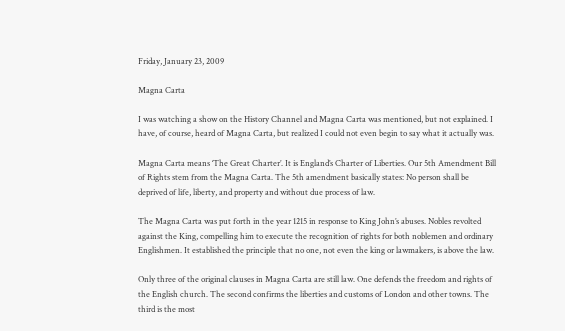Friday, January 23, 2009

Magna Carta

I was watching a show on the History Channel and Magna Carta was mentioned, but not explained. I have, of course, heard of Magna Carta, but realized I could not even begin to say what it actually was.

Magna Carta means ‘The Great Charter’. It is England’s Charter of Liberties. Our 5th Amendment Bill of Rights stem from the Magna Carta. The 5th amendment basically states: No person shall be deprived of life, liberty, and property and without due process of law.

The Magna Carta was put forth in the year 1215 in response to King John’s abuses. Nobles revolted against the King, compelling him to execute the recognition of rights for both noblemen and ordinary Englishmen. It established the principle that no one, not even the king or lawmakers, is above the law.

Only three of the original clauses in Magna Carta are still law. One defends the freedom and rights of the English church. The second confirms the liberties and customs of London and other towns. The third is the most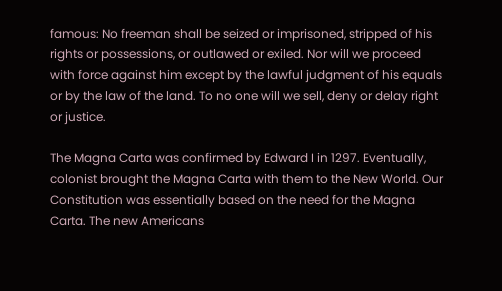famous: No freeman shall be seized or imprisoned, stripped of his rights or possessions, or outlawed or exiled. Nor will we proceed with force against him except by the lawful judgment of his equals or by the law of the land. To no one will we sell, deny or delay right or justice.

The Magna Carta was confirmed by Edward I in 1297. Eventually, colonist brought the Magna Carta with them to the New World. Our Constitution was essentially based on the need for the Magna Carta. The new Americans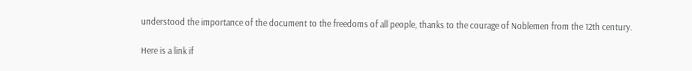understood the importance of the document to the freedoms of all people, thanks to the courage of Noblemen from the 12th century.

Here is a link if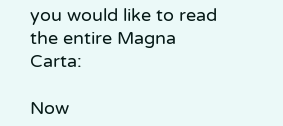you would like to read the entire Magna Carta:

Now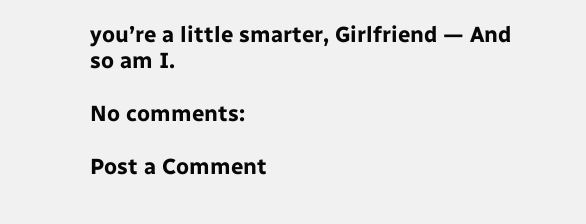you’re a little smarter, Girlfriend — And so am I.

No comments:

Post a Comment